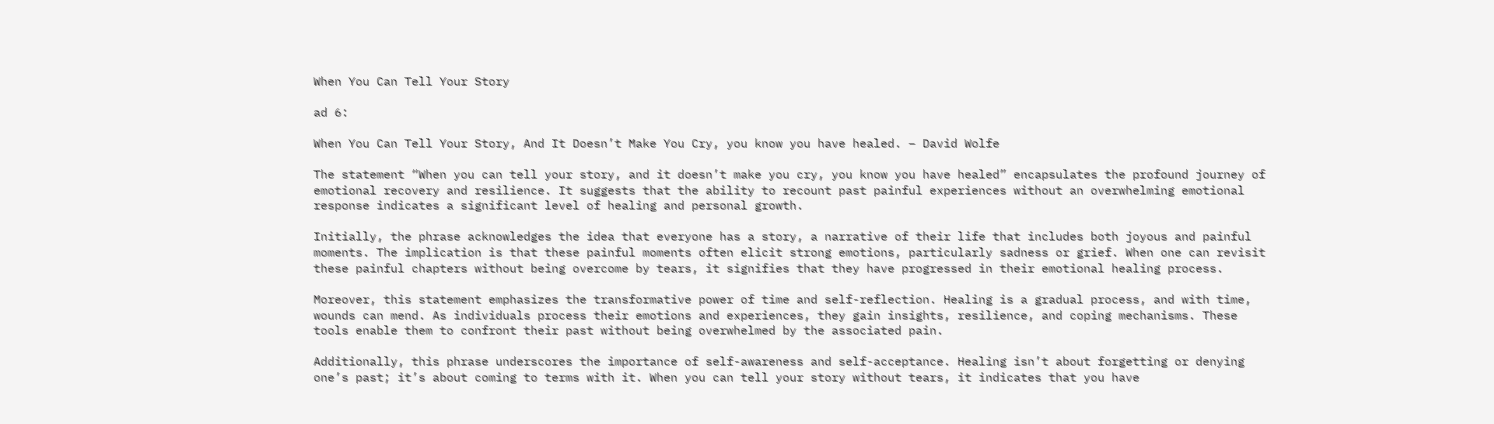When You Can Tell Your Story

ad 6:

When You Can Tell Your Story, And It Doesn’t Make You Cry, you know you have healed. – David Wolfe

The statement “When you can tell your story, and it doesn’t make you cry, you know you have healed” encapsulates the profound journey of emotional recovery and resilience. It suggests that the ability to recount past painful experiences without an overwhelming emotional response indicates a significant level of healing and personal growth.

Initially, the phrase acknowledges the idea that everyone has a story, a narrative of their life that includes both joyous and painful moments. The implication is that these painful moments often elicit strong emotions, particularly sadness or grief. When one can revisit these painful chapters without being overcome by tears, it signifies that they have progressed in their emotional healing process.

Moreover, this statement emphasizes the transformative power of time and self-reflection. Healing is a gradual process, and with time, wounds can mend. As individuals process their emotions and experiences, they gain insights, resilience, and coping mechanisms. These tools enable them to confront their past without being overwhelmed by the associated pain.

Additionally, this phrase underscores the importance of self-awareness and self-acceptance. Healing isn’t about forgetting or denying one’s past; it’s about coming to terms with it. When you can tell your story without tears, it indicates that you have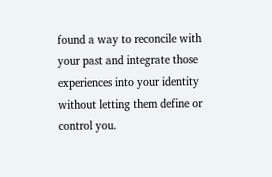found a way to reconcile with your past and integrate those experiences into your identity without letting them define or control you.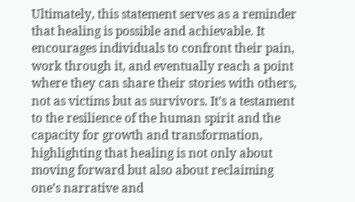Ultimately, this statement serves as a reminder that healing is possible and achievable. It encourages individuals to confront their pain, work through it, and eventually reach a point where they can share their stories with others, not as victims but as survivors. It’s a testament to the resilience of the human spirit and the capacity for growth and transformation, highlighting that healing is not only about moving forward but also about reclaiming one’s narrative and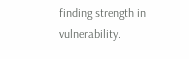finding strength in vulnerability.